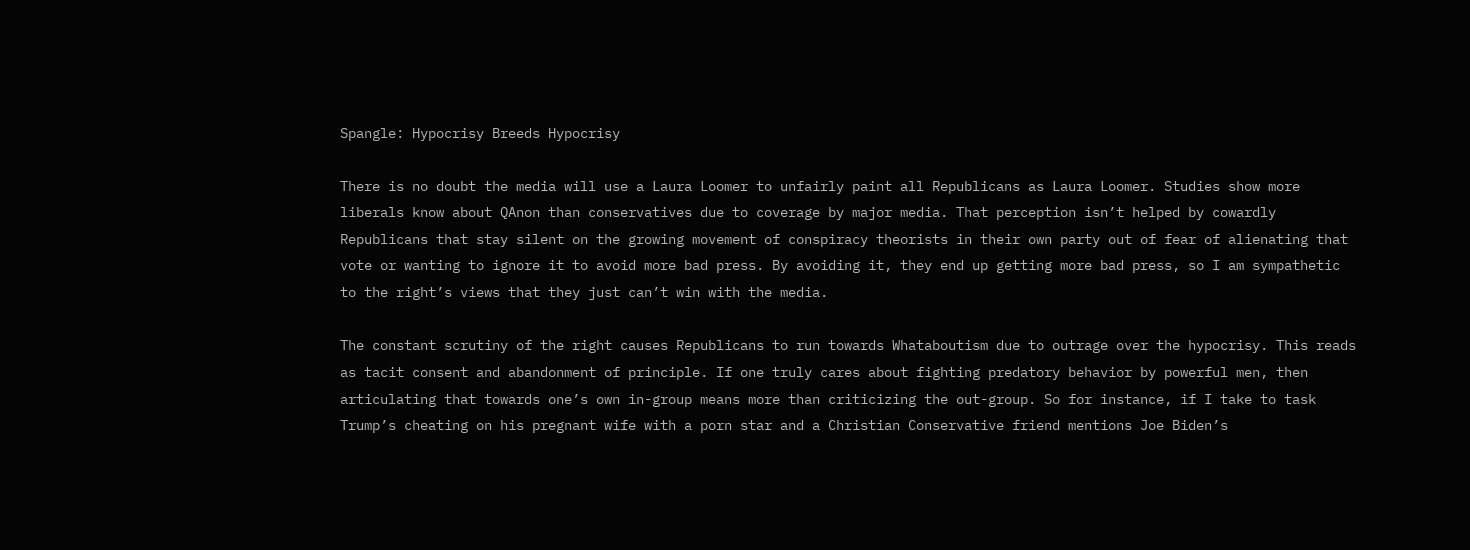Spangle: Hypocrisy Breeds Hypocrisy

There is no doubt the media will use a Laura Loomer to unfairly paint all Republicans as Laura Loomer. Studies show more liberals know about QAnon than conservatives due to coverage by major media. That perception isn’t helped by cowardly Republicans that stay silent on the growing movement of conspiracy theorists in their own party out of fear of alienating that vote or wanting to ignore it to avoid more bad press. By avoiding it, they end up getting more bad press, so I am sympathetic to the right’s views that they just can’t win with the media.

The constant scrutiny of the right causes Republicans to run towards Whataboutism due to outrage over the hypocrisy. This reads as tacit consent and abandonment of principle. If one truly cares about fighting predatory behavior by powerful men, then articulating that towards one’s own in-group means more than criticizing the out-group. So for instance, if I take to task Trump’s cheating on his pregnant wife with a porn star and a Christian Conservative friend mentions Joe Biden’s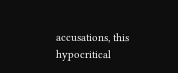accusations, this hypocritical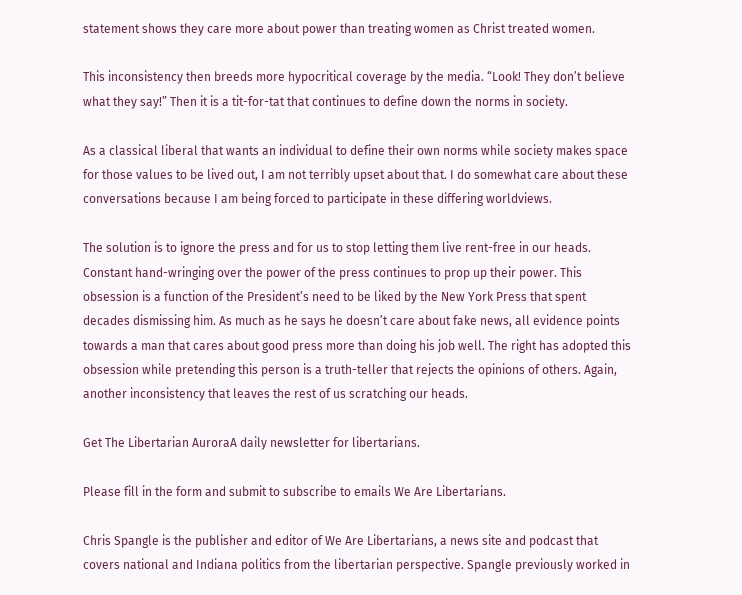statement shows they care more about power than treating women as Christ treated women.

This inconsistency then breeds more hypocritical coverage by the media. “Look! They don’t believe what they say!” Then it is a tit-for-tat that continues to define down the norms in society.

As a classical liberal that wants an individual to define their own norms while society makes space for those values to be lived out, I am not terribly upset about that. I do somewhat care about these conversations because I am being forced to participate in these differing worldviews.

The solution is to ignore the press and for us to stop letting them live rent-free in our heads. Constant hand-wringing over the power of the press continues to prop up their power. This obsession is a function of the President’s need to be liked by the New York Press that spent decades dismissing him. As much as he says he doesn’t care about fake news, all evidence points towards a man that cares about good press more than doing his job well. The right has adopted this obsession while pretending this person is a truth-teller that rejects the opinions of others. Again, another inconsistency that leaves the rest of us scratching our heads.

Get The Libertarian AuroraA daily newsletter for libertarians.

Please fill in the form and submit to subscribe to emails We Are Libertarians.

Chris Spangle is the publisher and editor of We Are Libertarians, a news site and podcast that covers national and Indiana politics from the libertarian perspective. Spangle previously worked in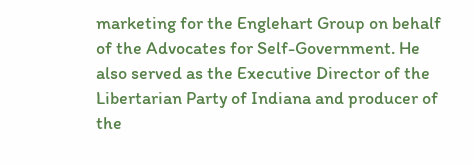marketing for the Englehart Group on behalf of the Advocates for Self-Government. He also served as the Executive Director of the Libertarian Party of Indiana and producer of the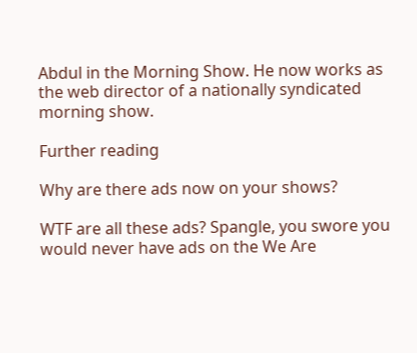Abdul in the Morning Show. He now works as the web director of a nationally syndicated morning show.

Further reading

Why are there ads now on your shows?

WTF are all these ads? Spangle, you swore you would never have ads on the We Are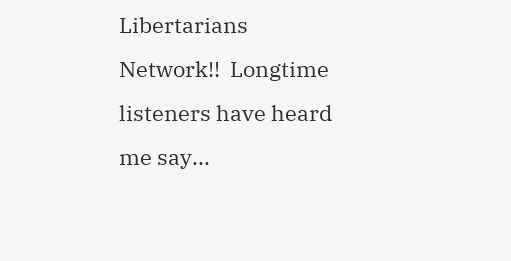Libertarians Network!!  Longtime listeners have heard me say...